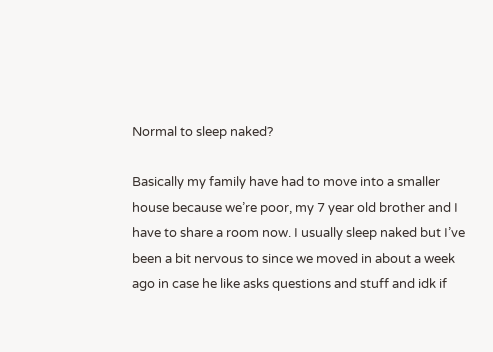Normal to sleep naked?

Basically my family have had to move into a smaller house because we’re poor, my 7 year old brother and I have to share a room now. I usually sleep naked but I’ve been a bit nervous to since we moved in about a week ago in case he like asks questions and stuff and idk if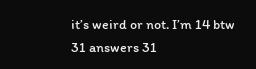it’s weird or not. I’m 14 btw
31 answers 31